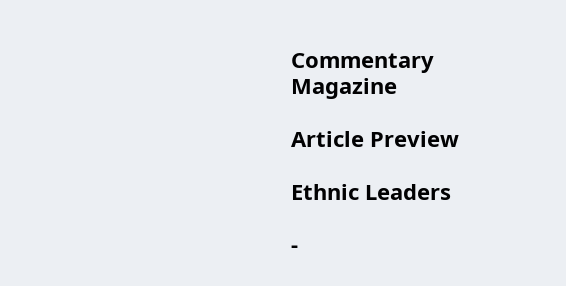Commentary Magazine

Article Preview

Ethnic Leaders

-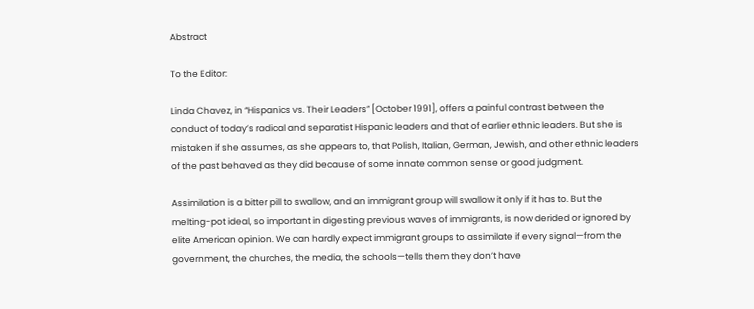Abstract

To the Editor:

Linda Chavez, in “Hispanics vs. Their Leaders” [October 1991], offers a painful contrast between the conduct of today’s radical and separatist Hispanic leaders and that of earlier ethnic leaders. But she is mistaken if she assumes, as she appears to, that Polish, Italian, German, Jewish, and other ethnic leaders of the past behaved as they did because of some innate common sense or good judgment.

Assimilation is a bitter pill to swallow, and an immigrant group will swallow it only if it has to. But the melting-pot ideal, so important in digesting previous waves of immigrants, is now derided or ignored by elite American opinion. We can hardly expect immigrant groups to assimilate if every signal—from the government, the churches, the media, the schools—tells them they don’t have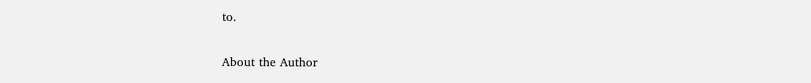to.

About the Author